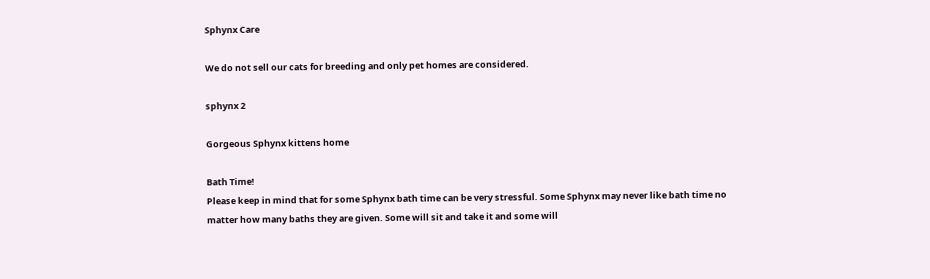Sphynx Care

We do not sell our cats for breeding and only pet homes are considered.

sphynx 2

Gorgeous Sphynx kittens home

Bath Time!
Please keep in mind that for some Sphynx bath time can be very stressful. Some Sphynx may never like bath time no matter how many baths they are given. Some will sit and take it and some will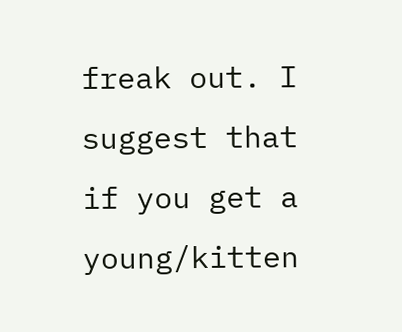freak out. I suggest that if you get a young/kitten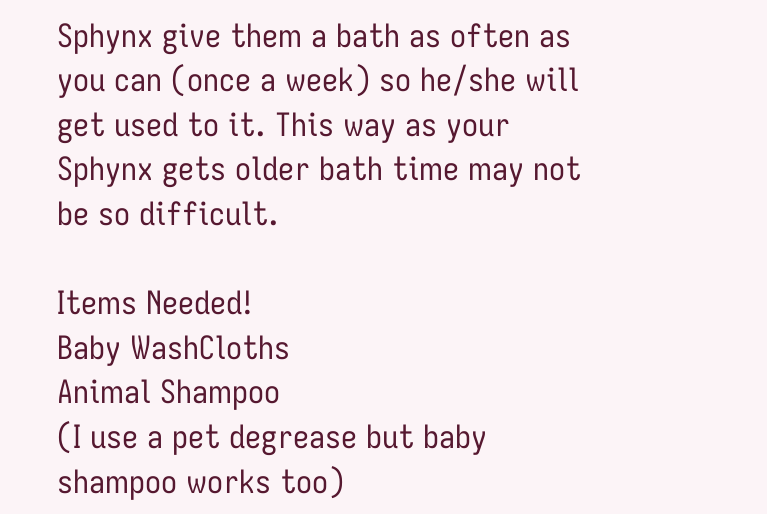Sphynx give them a bath as often as you can (once a week) so he/she will get used to it. This way as your Sphynx gets older bath time may not be so difficult.

Items Needed!
Baby WashCloths
Animal Shampoo
(I use a pet degrease but baby shampoo works too)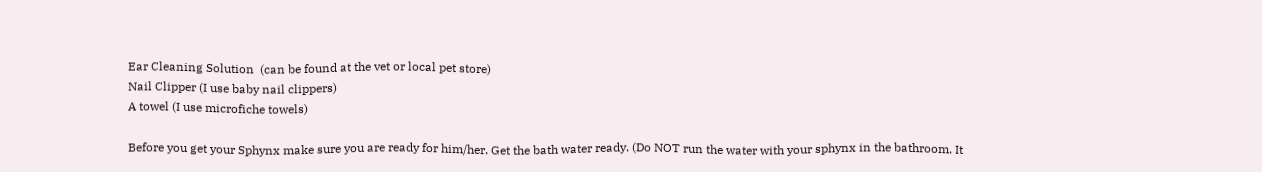Ear Cleaning Solution  (can be found at the vet or local pet store)
Nail Clipper (I use baby nail clippers)
A towel (I use microfiche towels)

Before you get your Sphynx make sure you are ready for him/her. Get the bath water ready. (Do NOT run the water with your sphynx in the bathroom. It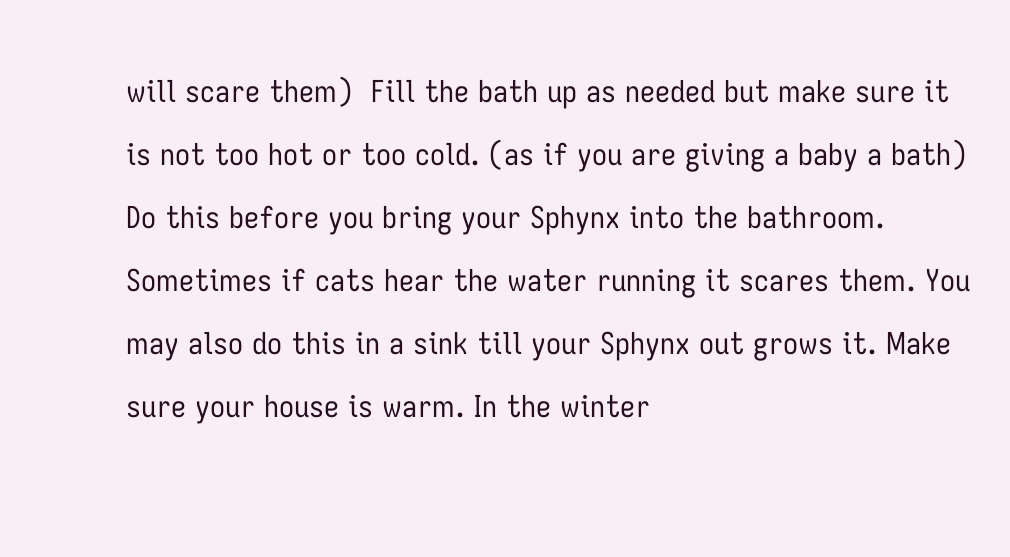will scare them)  Fill the bath up as needed but make sure it is not too hot or too cold. (as if you are giving a baby a bath) Do this before you bring your Sphynx into the bathroom. Sometimes if cats hear the water running it scares them. You may also do this in a sink till your Sphynx out grows it. Make sure your house is warm. In the winter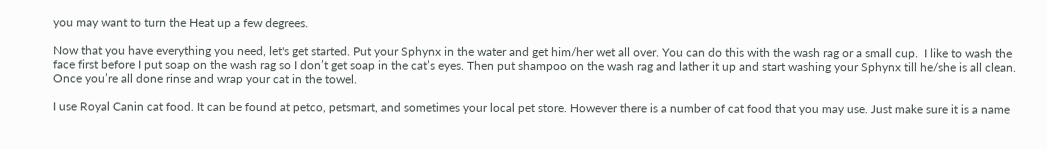you may want to turn the Heat up a few degrees.

Now that you have everything you need, let's get started. Put your Sphynx in the water and get him/her wet all over. You can do this with the wash rag or a small cup.  I like to wash the face first before I put soap on the wash rag so I don’t get soap in the cat’s eyes. Then put shampoo on the wash rag and lather it up and start washing your Sphynx till he/she is all clean. Once you’re all done rinse and wrap your cat in the towel.

I use Royal Canin cat food. It can be found at petco, petsmart, and sometimes your local pet store. However there is a number of cat food that you may use. Just make sure it is a name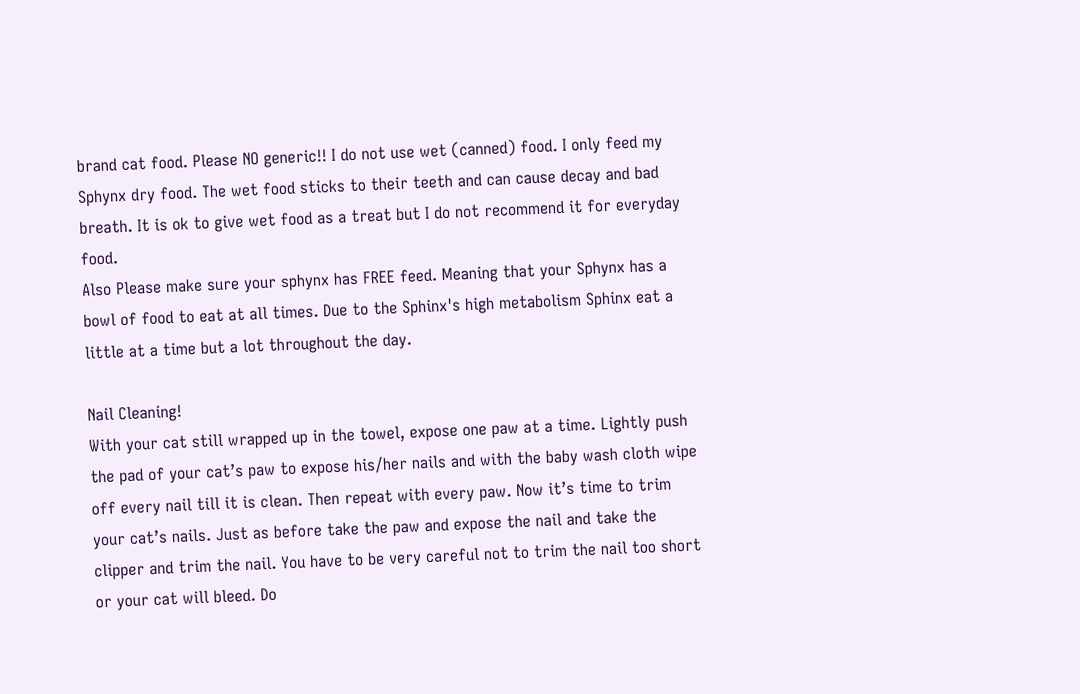brand cat food. Please NO generic!! I do not use wet (canned) food. I only feed my Sphynx dry food. The wet food sticks to their teeth and can cause decay and bad breath. It is ok to give wet food as a treat but I do not recommend it for everyday food.
Also Please make sure your sphynx has FREE feed. Meaning that your Sphynx has a bowl of food to eat at all times. Due to the Sphinx's high metabolism Sphinx eat a little at a time but a lot throughout the day.

Nail Cleaning!
With your cat still wrapped up in the towel, expose one paw at a time. Lightly push the pad of your cat’s paw to expose his/her nails and with the baby wash cloth wipe off every nail till it is clean. Then repeat with every paw. Now it’s time to trim your cat’s nails. Just as before take the paw and expose the nail and take the clipper and trim the nail. You have to be very careful not to trim the nail too short or your cat will bleed. Do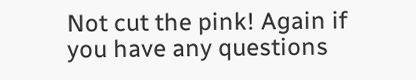Not cut the pink! Again if you have any questions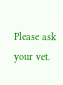Please ask your vet.